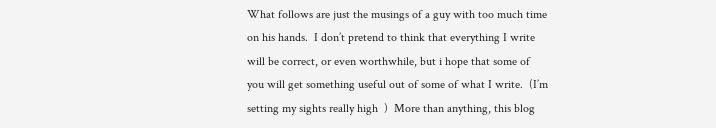What follows are just the musings of a guy with too much time on his hands.  I don’t pretend to think that everything I write will be correct, or even worthwhile, but i hope that some of you will get something useful out of some of what I write.  (I’m setting my sights really high  )  More than anything, this blog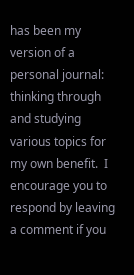has been my version of a personal journal:  thinking through and studying various topics for my own benefit.  I encourage you to respond by leaving a comment if you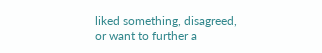liked something, disagreed, or want to further a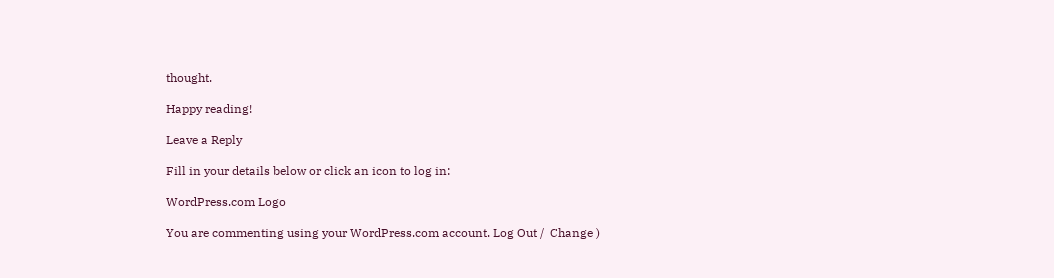thought.

Happy reading!

Leave a Reply

Fill in your details below or click an icon to log in:

WordPress.com Logo

You are commenting using your WordPress.com account. Log Out /  Change )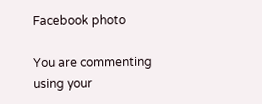Facebook photo

You are commenting using your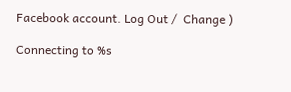Facebook account. Log Out /  Change )

Connecting to %s